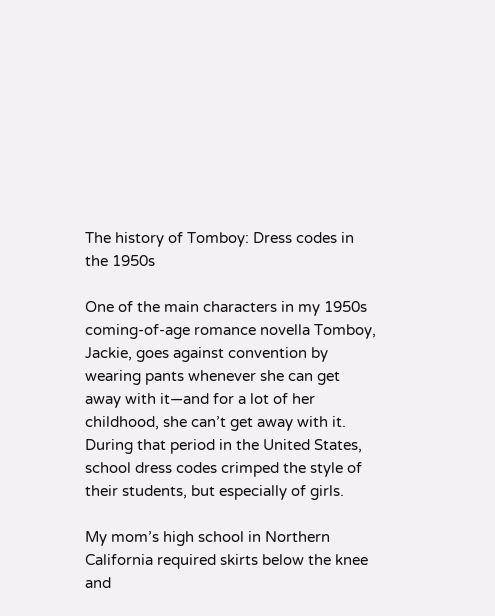The history of Tomboy: Dress codes in the 1950s

One of the main characters in my 1950s coming-of-age romance novella Tomboy, Jackie, goes against convention by wearing pants whenever she can get away with it—and for a lot of her childhood, she can’t get away with it. During that period in the United States, school dress codes crimped the style of their students, but especially of girls.

My mom’s high school in Northern California required skirts below the knee and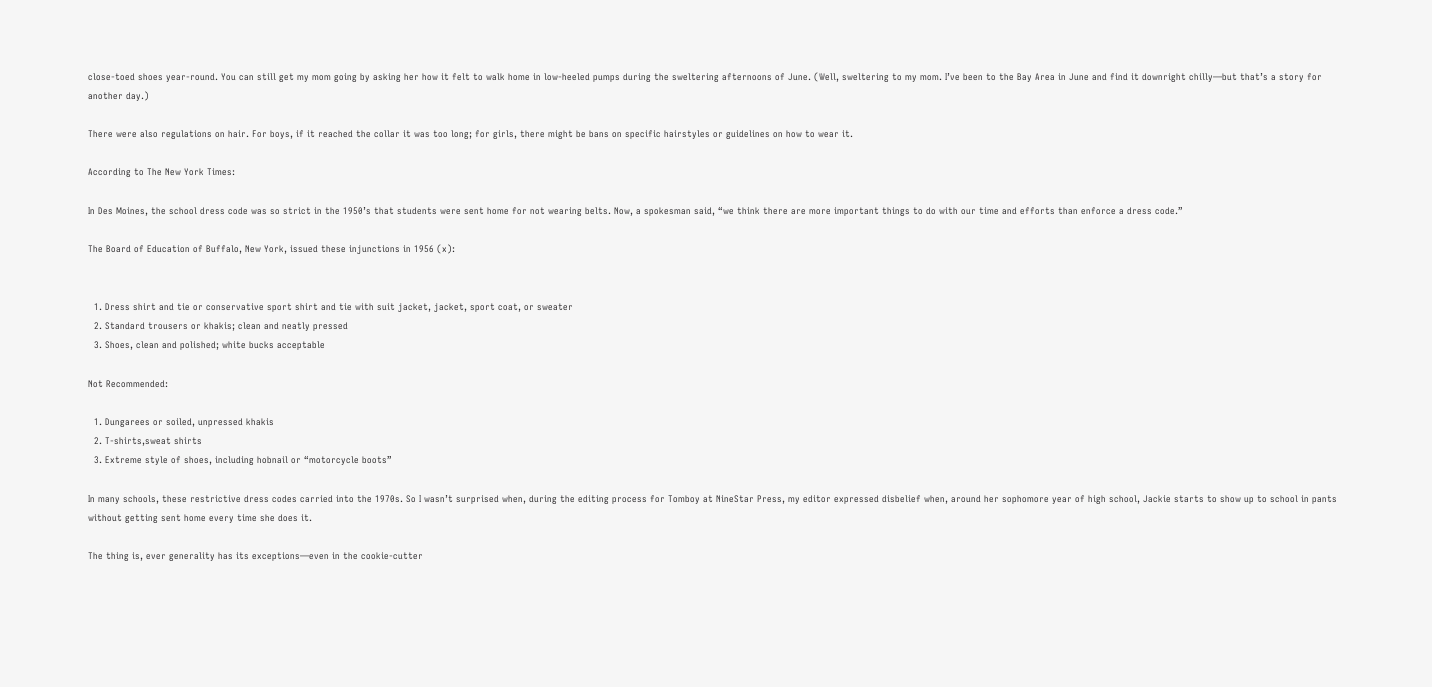close-toed shoes year-round. You can still get my mom going by asking her how it felt to walk home in low-heeled pumps during the sweltering afternoons of June. (Well, sweltering to my mom. I’ve been to the Bay Area in June and find it downright chilly—but that’s a story for another day.)

There were also regulations on hair. For boys, if it reached the collar it was too long; for girls, there might be bans on specific hairstyles or guidelines on how to wear it.

According to The New York Times:

In Des Moines, the school dress code was so strict in the 1950’s that students were sent home for not wearing belts. Now, a spokesman said, “we think there are more important things to do with our time and efforts than enforce a dress code.”

The Board of Education of Buffalo, New York, issued these injunctions in 1956 (x):


  1. Dress shirt and tie or conservative sport shirt and tie with suit jacket, jacket, sport coat, or sweater
  2. Standard trousers or khakis; clean and neatly pressed
  3. Shoes, clean and polished; white bucks acceptable

Not Recommended:

  1. Dungarees or soiled, unpressed khakis
  2. T-shirts,sweat shirts
  3. Extreme style of shoes, including hobnail or “motorcycle boots”

In many schools, these restrictive dress codes carried into the 1970s. So I wasn’t surprised when, during the editing process for Tomboy at NineStar Press, my editor expressed disbelief when, around her sophomore year of high school, Jackie starts to show up to school in pants without getting sent home every time she does it.

The thing is, ever generality has its exceptions—even in the cookie-cutter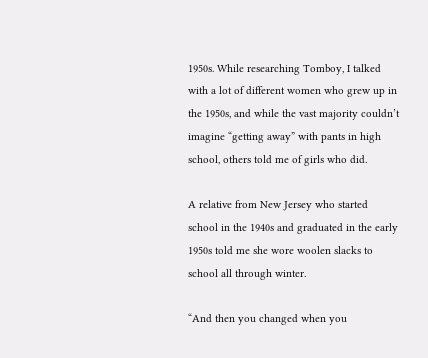1950s. While researching Tomboy, I talked with a lot of different women who grew up in the 1950s, and while the vast majority couldn’t imagine “getting away” with pants in high school, others told me of girls who did.

A relative from New Jersey who started school in the 1940s and graduated in the early 1950s told me she wore woolen slacks to school all through winter.

“And then you changed when you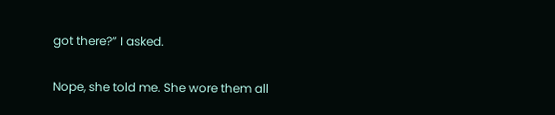got there?” I asked.

Nope, she told me. She wore them all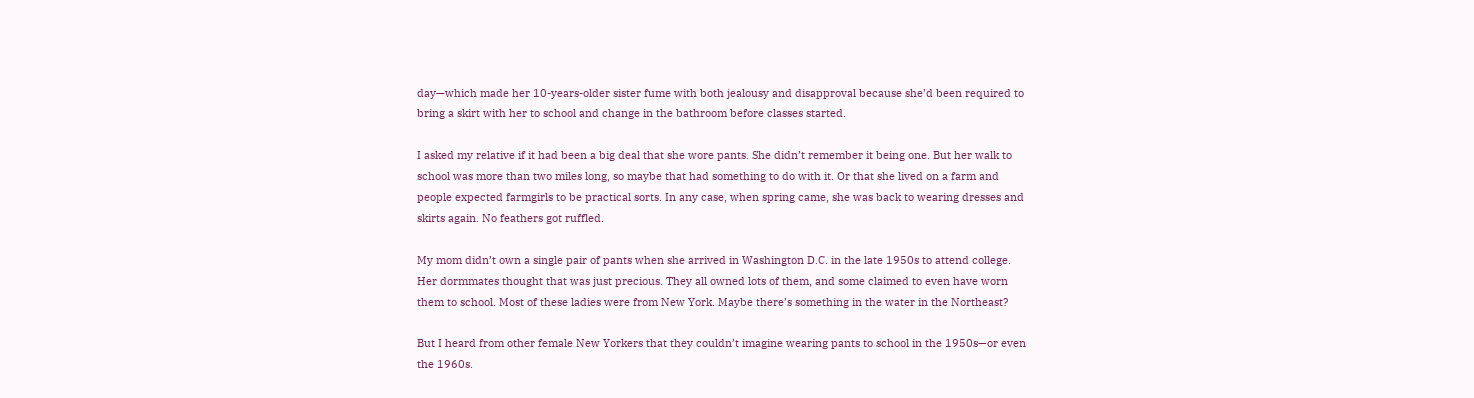day—which made her 10-years-older sister fume with both jealousy and disapproval because she’d been required to bring a skirt with her to school and change in the bathroom before classes started.

I asked my relative if it had been a big deal that she wore pants. She didn’t remember it being one. But her walk to school was more than two miles long, so maybe that had something to do with it. Or that she lived on a farm and people expected farmgirls to be practical sorts. In any case, when spring came, she was back to wearing dresses and skirts again. No feathers got ruffled.

My mom didn’t own a single pair of pants when she arrived in Washington D.C. in the late 1950s to attend college. Her dormmates thought that was just precious. They all owned lots of them, and some claimed to even have worn them to school. Most of these ladies were from New York. Maybe there’s something in the water in the Northeast?

But I heard from other female New Yorkers that they couldn’t imagine wearing pants to school in the 1950s—or even the 1960s.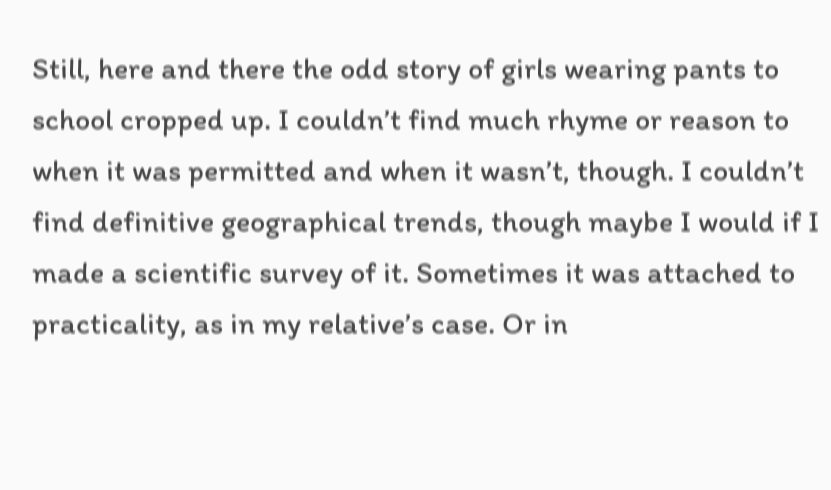Still, here and there the odd story of girls wearing pants to school cropped up. I couldn’t find much rhyme or reason to when it was permitted and when it wasn’t, though. I couldn’t find definitive geographical trends, though maybe I would if I made a scientific survey of it. Sometimes it was attached to practicality, as in my relative’s case. Or in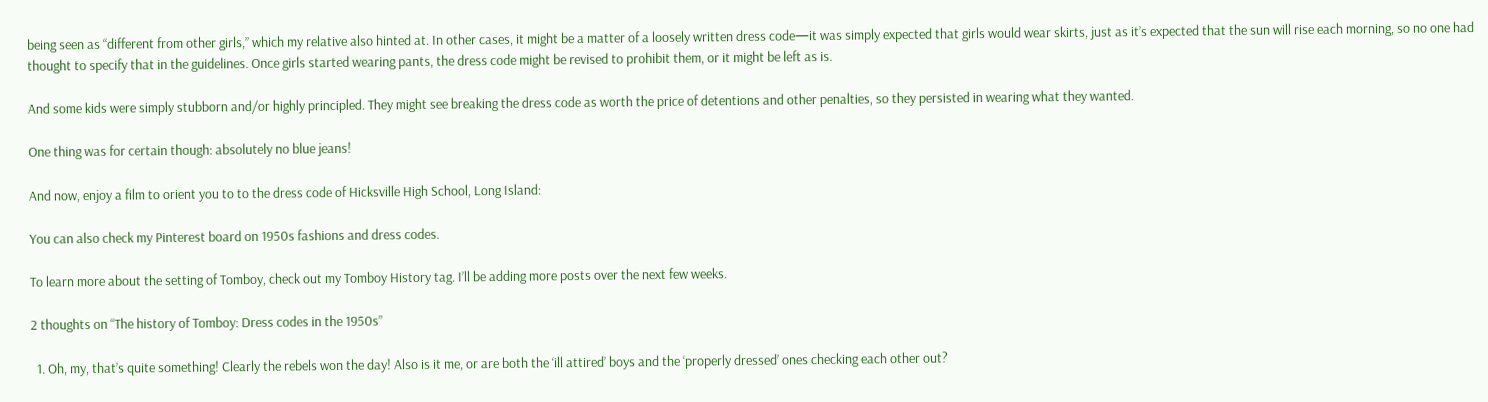being seen as “different from other girls,” which my relative also hinted at. In other cases, it might be a matter of a loosely written dress code—it was simply expected that girls would wear skirts, just as it’s expected that the sun will rise each morning, so no one had thought to specify that in the guidelines. Once girls started wearing pants, the dress code might be revised to prohibit them, or it might be left as is.

And some kids were simply stubborn and/or highly principled. They might see breaking the dress code as worth the price of detentions and other penalties, so they persisted in wearing what they wanted.

One thing was for certain though: absolutely no blue jeans!

And now, enjoy a film to orient you to to the dress code of Hicksville High School, Long Island:

You can also check my Pinterest board on 1950s fashions and dress codes.

To learn more about the setting of Tomboy, check out my Tomboy History tag. I’ll be adding more posts over the next few weeks.

2 thoughts on “The history of Tomboy: Dress codes in the 1950s”

  1. Oh, my, that’s quite something! Clearly the rebels won the day! Also is it me, or are both the ‘ill attired’ boys and the ‘properly dressed’ ones checking each other out?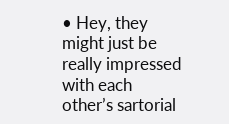• Hey, they might just be really impressed with each other’s sartorial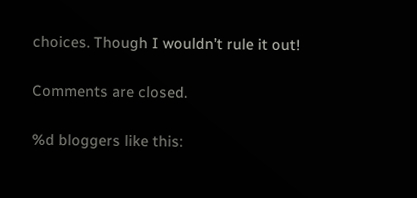choices. Though I wouldn’t rule it out!

Comments are closed.

%d bloggers like this: